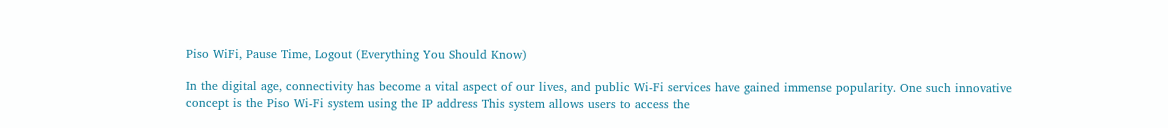Piso WiFi, Pause Time, Logout (Everything You Should Know)

In the digital age, connectivity has become a vital aspect of our lives, and public Wi-Fi services have gained immense popularity. One such innovative concept is the Piso Wi-Fi system using the IP address This system allows users to access the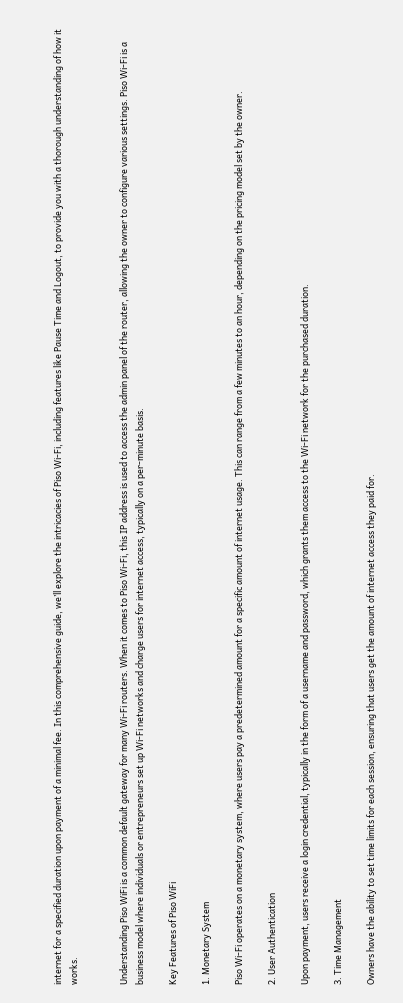internet for a specified duration upon payment of a minimal fee. In this comprehensive guide, we’ll explore the intricacies of Piso Wi-Fi, including features like Pause Time and Logout, to provide you with a thorough understanding of how it works.


Understanding Piso WiFi is a common default gateway for many Wi-Fi routers. When it comes to Piso Wi-Fi, this IP address is used to access the admin panel of the router, allowing the owner to configure various settings. Piso Wi-Fi is a business model where individuals or entrepreneurs set up Wi-Fi networks and charge users for internet access, typically on a per-minute basis.

Key Features of Piso WiFi

1. Monetary System

Piso Wi-Fi operates on a monetary system, where users pay a predetermined amount for a specific amount of internet usage. This can range from a few minutes to an hour, depending on the pricing model set by the owner.

2. User Authentication

Upon payment, users receive a login credential, typically in the form of a username and password, which grants them access to the Wi-Fi network for the purchased duration.

3. Time Management

Owners have the ability to set time limits for each session, ensuring that users get the amount of internet access they paid for.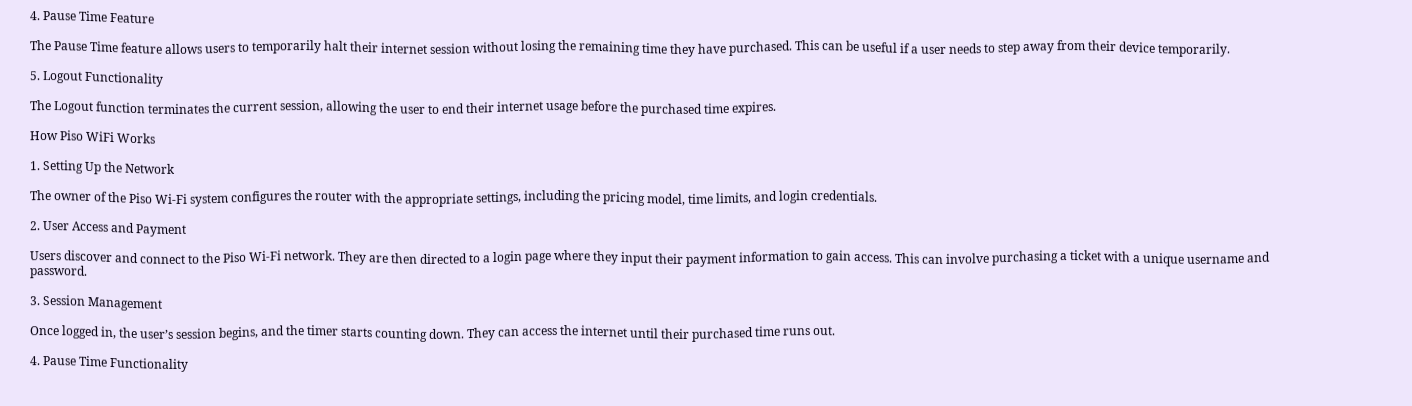4. Pause Time Feature

The Pause Time feature allows users to temporarily halt their internet session without losing the remaining time they have purchased. This can be useful if a user needs to step away from their device temporarily.

5. Logout Functionality

The Logout function terminates the current session, allowing the user to end their internet usage before the purchased time expires.

How Piso WiFi Works

1. Setting Up the Network

The owner of the Piso Wi-Fi system configures the router with the appropriate settings, including the pricing model, time limits, and login credentials.

2. User Access and Payment

Users discover and connect to the Piso Wi-Fi network. They are then directed to a login page where they input their payment information to gain access. This can involve purchasing a ticket with a unique username and password.

3. Session Management

Once logged in, the user’s session begins, and the timer starts counting down. They can access the internet until their purchased time runs out.

4. Pause Time Functionality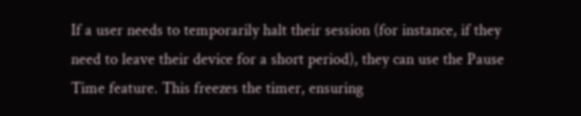If a user needs to temporarily halt their session (for instance, if they need to leave their device for a short period), they can use the Pause Time feature. This freezes the timer, ensuring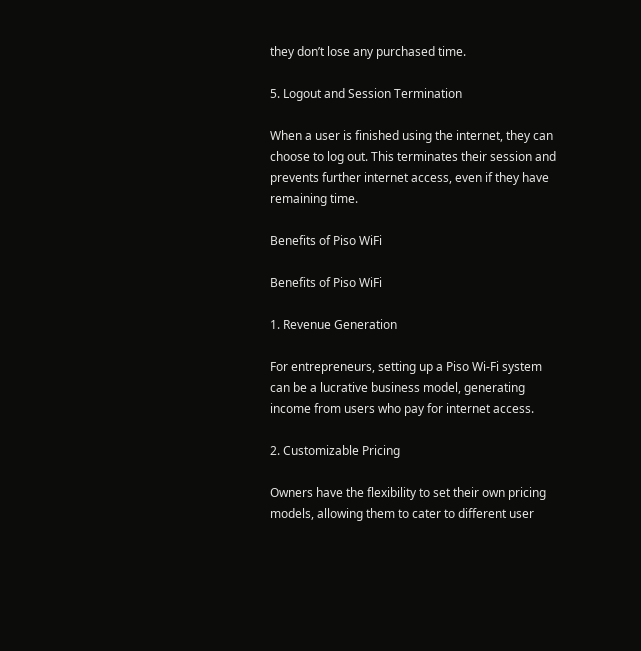they don’t lose any purchased time.

5. Logout and Session Termination

When a user is finished using the internet, they can choose to log out. This terminates their session and prevents further internet access, even if they have remaining time.

Benefits of Piso WiFi

Benefits of Piso WiFi

1. Revenue Generation

For entrepreneurs, setting up a Piso Wi-Fi system can be a lucrative business model, generating income from users who pay for internet access.

2. Customizable Pricing

Owners have the flexibility to set their own pricing models, allowing them to cater to different user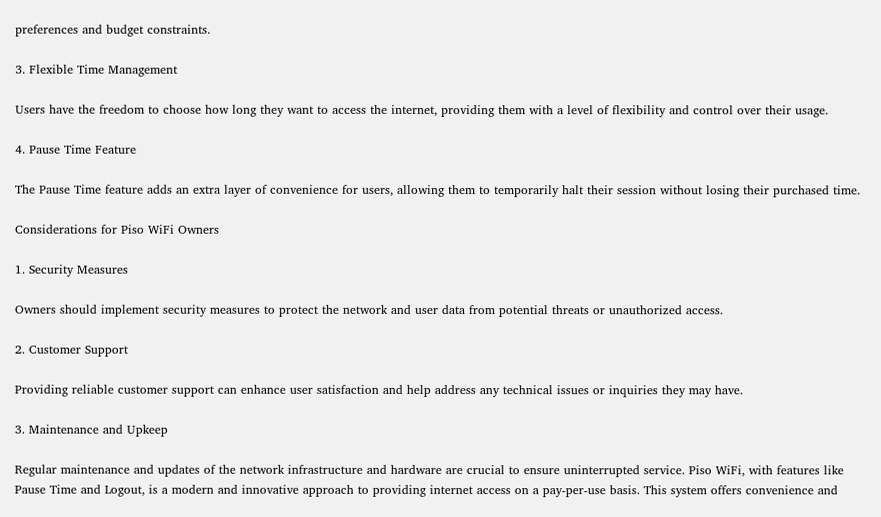preferences and budget constraints.

3. Flexible Time Management

Users have the freedom to choose how long they want to access the internet, providing them with a level of flexibility and control over their usage.

4. Pause Time Feature

The Pause Time feature adds an extra layer of convenience for users, allowing them to temporarily halt their session without losing their purchased time.

Considerations for Piso WiFi Owners

1. Security Measures

Owners should implement security measures to protect the network and user data from potential threats or unauthorized access.

2. Customer Support

Providing reliable customer support can enhance user satisfaction and help address any technical issues or inquiries they may have.

3. Maintenance and Upkeep

Regular maintenance and updates of the network infrastructure and hardware are crucial to ensure uninterrupted service. Piso WiFi, with features like Pause Time and Logout, is a modern and innovative approach to providing internet access on a pay-per-use basis. This system offers convenience and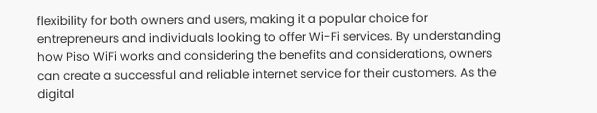flexibility for both owners and users, making it a popular choice for entrepreneurs and individuals looking to offer Wi-Fi services. By understanding how Piso WiFi works and considering the benefits and considerations, owners can create a successful and reliable internet service for their customers. As the digital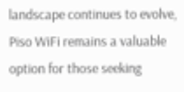landscape continues to evolve, Piso WiFi remains a valuable option for those seeking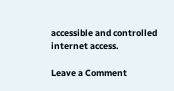accessible and controlled internet access.

Leave a Comment